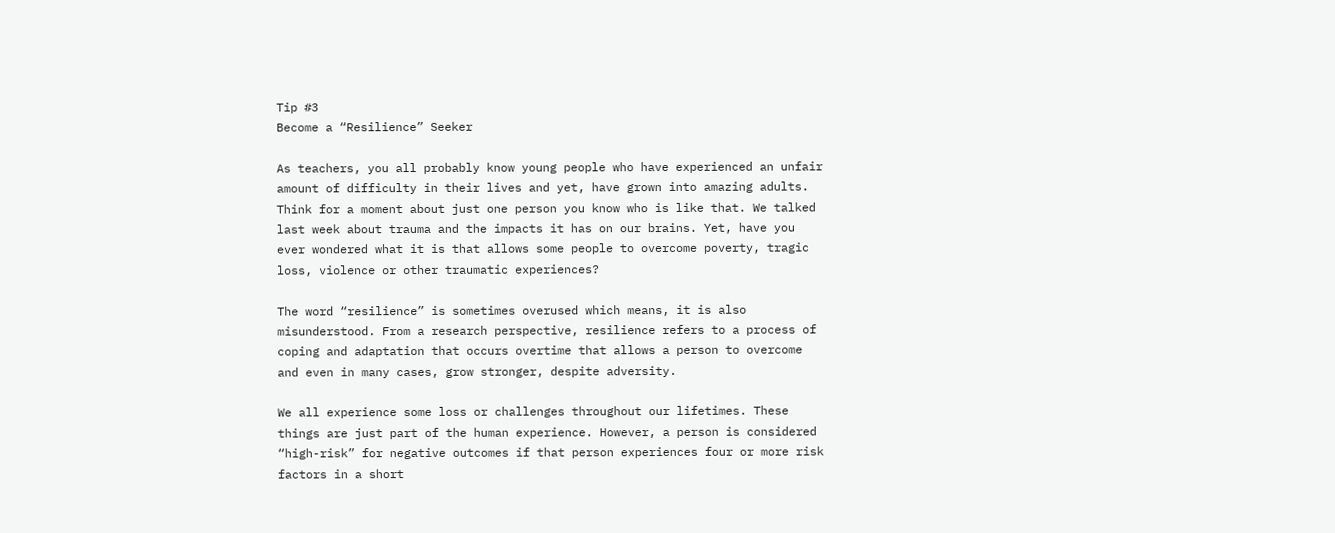Tip #3
Become a “Resilience” Seeker

As teachers, you all probably know young people who have experienced an unfair amount of difficulty in their lives and yet, have grown into amazing adults. Think for a moment about just one person you know who is like that. We talked last week about trauma and the impacts it has on our brains. Yet, have you ever wondered what it is that allows some people to overcome poverty, tragic loss, violence or other traumatic experiences?

The word “resilience” is sometimes overused which means, it is also misunderstood. From a research perspective, resilience refers to a process of coping and adaptation that occurs overtime that allows a person to overcome and even in many cases, grow stronger, despite adversity.

We all experience some loss or challenges throughout our lifetimes. These things are just part of the human experience. However, a person is considered “high-risk” for negative outcomes if that person experiences four or more risk factors in a short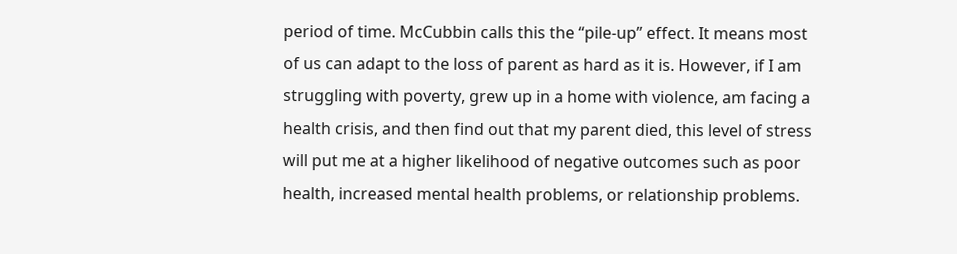period of time. McCubbin calls this the “pile-up” effect. It means most of us can adapt to the loss of parent as hard as it is. However, if I am struggling with poverty, grew up in a home with violence, am facing a health crisis, and then find out that my parent died, this level of stress will put me at a higher likelihood of negative outcomes such as poor health, increased mental health problems, or relationship problems.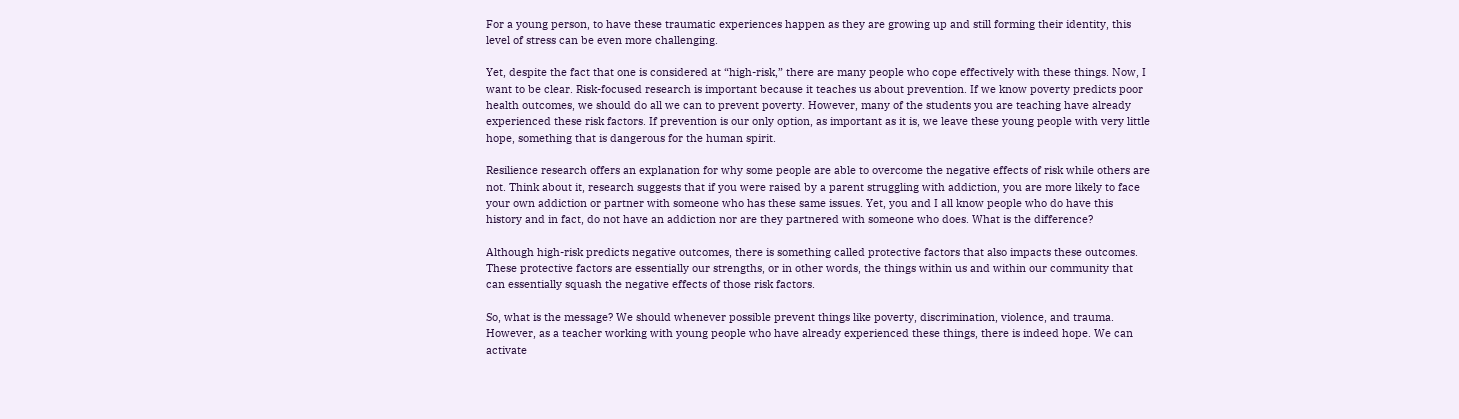For a young person, to have these traumatic experiences happen as they are growing up and still forming their identity, this level of stress can be even more challenging.

Yet, despite the fact that one is considered at “high-risk,” there are many people who cope effectively with these things. Now, I want to be clear. Risk-focused research is important because it teaches us about prevention. If we know poverty predicts poor health outcomes, we should do all we can to prevent poverty. However, many of the students you are teaching have already experienced these risk factors. If prevention is our only option, as important as it is, we leave these young people with very little hope, something that is dangerous for the human spirit.

Resilience research offers an explanation for why some people are able to overcome the negative effects of risk while others are not. Think about it, research suggests that if you were raised by a parent struggling with addiction, you are more likely to face your own addiction or partner with someone who has these same issues. Yet, you and I all know people who do have this history and in fact, do not have an addiction nor are they partnered with someone who does. What is the difference?

Although high-risk predicts negative outcomes, there is something called protective factors that also impacts these outcomes. These protective factors are essentially our strengths, or in other words, the things within us and within our community that can essentially squash the negative effects of those risk factors.

So, what is the message? We should whenever possible prevent things like poverty, discrimination, violence, and trauma. However, as a teacher working with young people who have already experienced these things, there is indeed hope. We can activate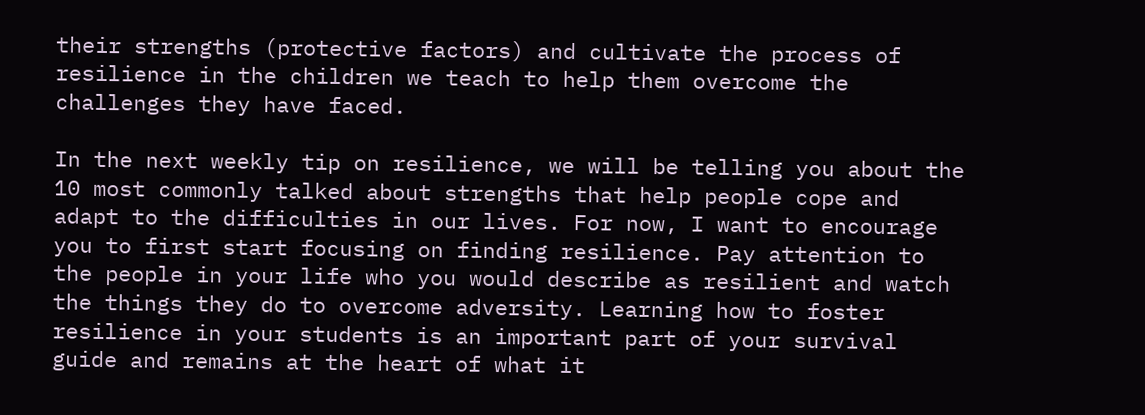their strengths (protective factors) and cultivate the process of resilience in the children we teach to help them overcome the challenges they have faced.

In the next weekly tip on resilience, we will be telling you about the 10 most commonly talked about strengths that help people cope and adapt to the difficulties in our lives. For now, I want to encourage you to first start focusing on finding resilience. Pay attention to the people in your life who you would describe as resilient and watch the things they do to overcome adversity. Learning how to foster resilience in your students is an important part of your survival guide and remains at the heart of what it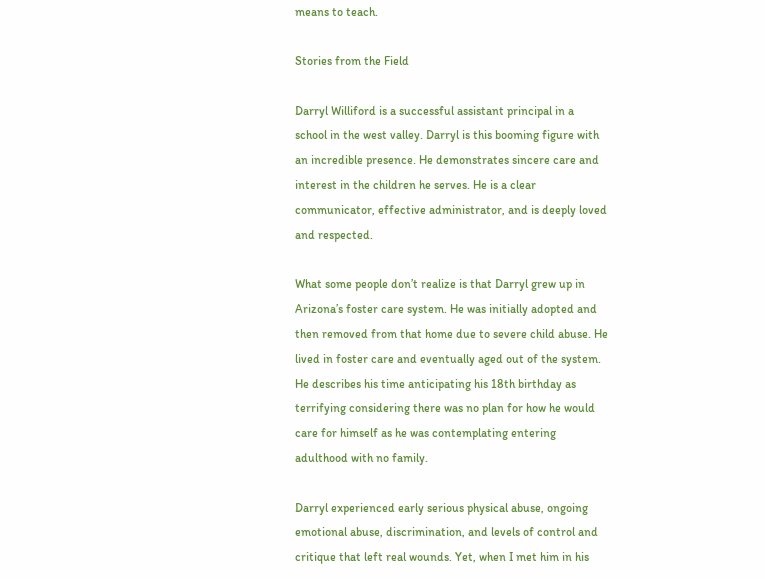means to teach.

Stories from the Field

Darryl Williford is a successful assistant principal in a school in the west valley. Darryl is this booming figure with an incredible presence. He demonstrates sincere care and interest in the children he serves. He is a clear communicator, effective administrator, and is deeply loved and respected.

What some people don’t realize is that Darryl grew up in Arizona’s foster care system. He was initially adopted and then removed from that home due to severe child abuse. He lived in foster care and eventually aged out of the system. He describes his time anticipating his 18th birthday as terrifying considering there was no plan for how he would care for himself as he was contemplating entering adulthood with no family.

Darryl experienced early serious physical abuse, ongoing emotional abuse, discrimination, and levels of control and critique that left real wounds. Yet, when I met him in his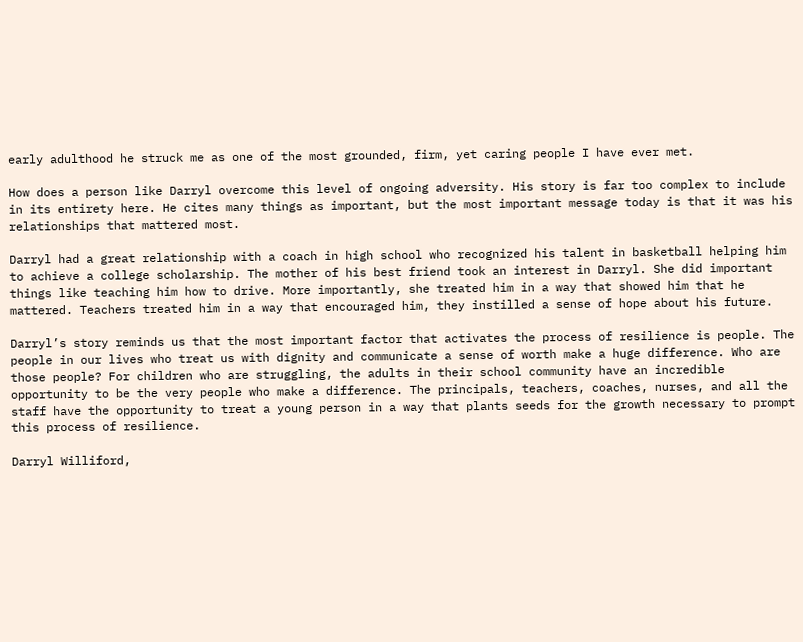early adulthood he struck me as one of the most grounded, firm, yet caring people I have ever met.

How does a person like Darryl overcome this level of ongoing adversity. His story is far too complex to include in its entirety here. He cites many things as important, but the most important message today is that it was his relationships that mattered most.

Darryl had a great relationship with a coach in high school who recognized his talent in basketball helping him to achieve a college scholarship. The mother of his best friend took an interest in Darryl. She did important things like teaching him how to drive. More importantly, she treated him in a way that showed him that he mattered. Teachers treated him in a way that encouraged him, they instilled a sense of hope about his future.

Darryl’s story reminds us that the most important factor that activates the process of resilience is people. The people in our lives who treat us with dignity and communicate a sense of worth make a huge difference. Who are those people? For children who are struggling, the adults in their school community have an incredible opportunity to be the very people who make a difference. The principals, teachers, coaches, nurses, and all the staff have the opportunity to treat a young person in a way that plants seeds for the growth necessary to prompt this process of resilience.

Darryl Williford,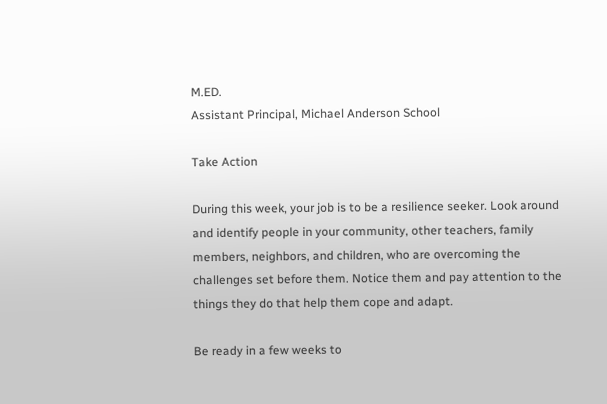M.ED.
Assistant Principal, Michael Anderson School

Take Action

During this week, your job is to be a resilience seeker. Look around and identify people in your community, other teachers, family members, neighbors, and children, who are overcoming the challenges set before them. Notice them and pay attention to the things they do that help them cope and adapt.

Be ready in a few weeks to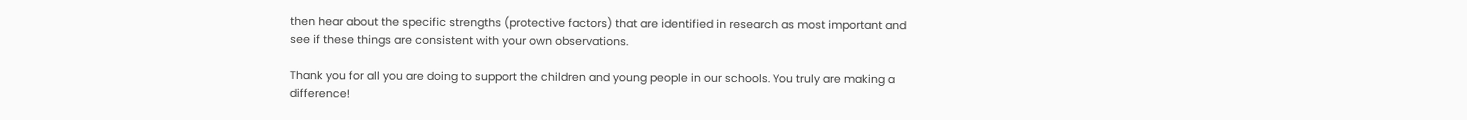then hear about the specific strengths (protective factors) that are identified in research as most important and see if these things are consistent with your own observations.

Thank you for all you are doing to support the children and young people in our schools. You truly are making a difference!